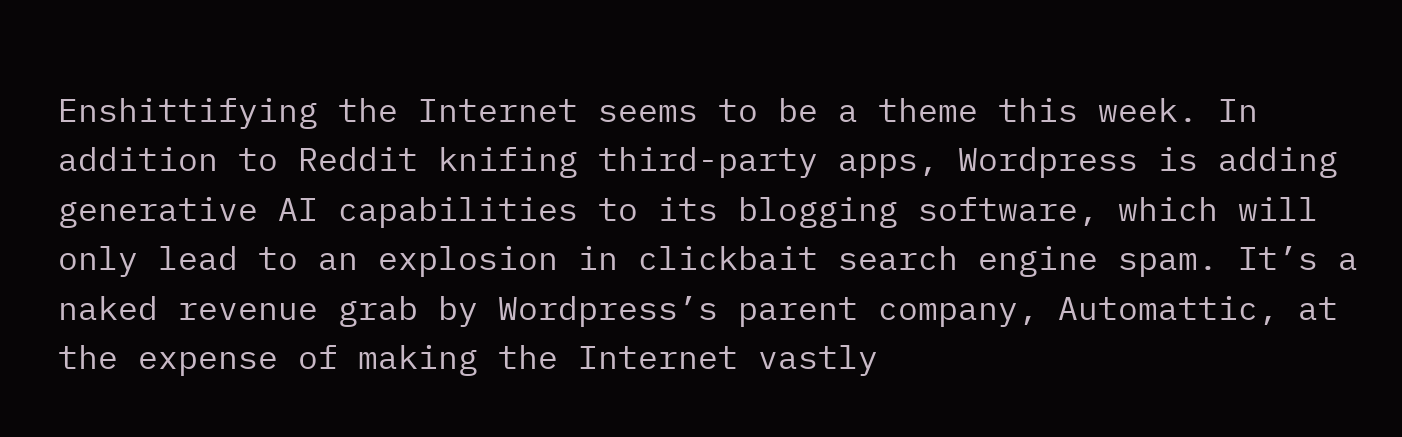Enshittifying the Internet seems to be a theme this week. In addition to Reddit knifing third-party apps, Wordpress is adding generative AI capabilities to its blogging software, which will only lead to an explosion in clickbait search engine spam. It’s a naked revenue grab by Wordpress’s parent company, Automattic, at the expense of making the Internet vastly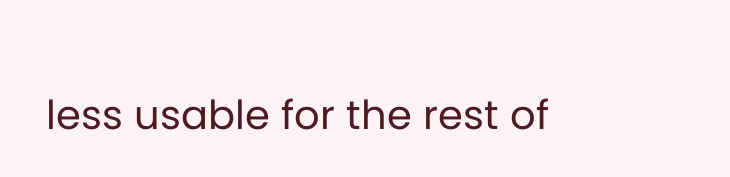less usable for the rest of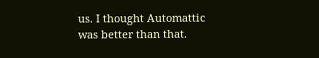us. I thought Automattic was better than that.